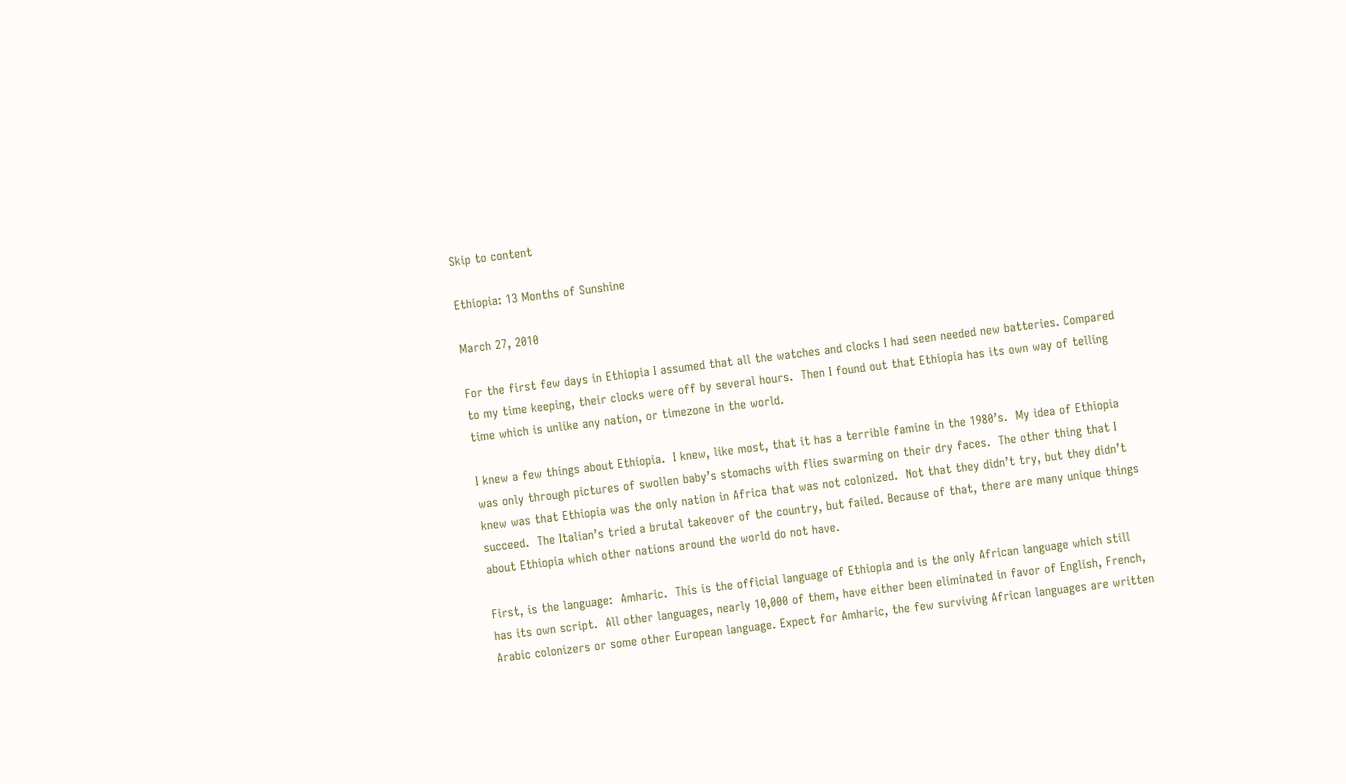Skip to content

Ethiopia: 13 Months of Sunshine

March 27, 2010

For the first few days in Ethiopia I assumed that all the watches and clocks I had seen needed new batteries. Compared to my time keeping, their clocks were off by several hours.  Then I found out that Ethiopia has its own way of telling time which is unlike any nation, or timezone in the world.

I knew a few things about Ethiopia.  I knew, like most, that it has a terrible famine in the 1980’s.  My idea of Ethiopia was only through pictures of swollen baby’s stomachs with flies swarming on their dry faces.  The other thing that I knew was that Ethiopia was the only nation in Africa that was not colonized.  Not that they didn’t try, but they didn’t succeed.  The Italian’s tried a brutal takeover of the country, but failed. Because of that, there are many unique things about Ethiopia which other nations around the world do not have.

First, is the language:  Amharic.  This is the official language of Ethiopia and is the only African language which still has its own script.  All other languages, nearly 10,000 of them, have either been eliminated in favor of English, French, Arabic colonizers or some other European language. Expect for Amharic, the few surviving African languages are written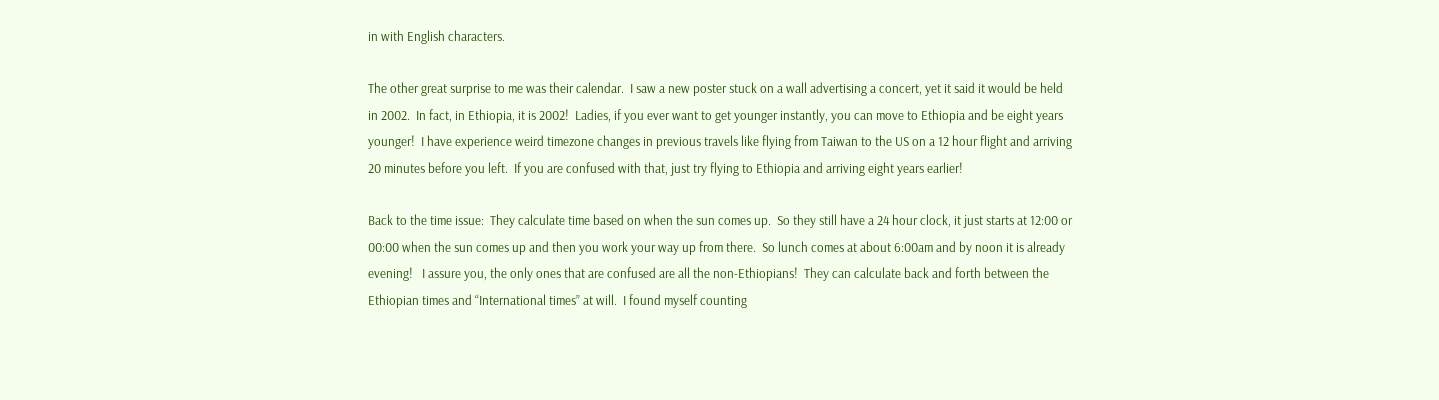in with English characters.

The other great surprise to me was their calendar.  I saw a new poster stuck on a wall advertising a concert, yet it said it would be held in 2002.  In fact, in Ethiopia, it is 2002!  Ladies, if you ever want to get younger instantly, you can move to Ethiopia and be eight years younger!  I have experience weird timezone changes in previous travels like flying from Taiwan to the US on a 12 hour flight and arriving 20 minutes before you left.  If you are confused with that, just try flying to Ethiopia and arriving eight years earlier!

Back to the time issue:  They calculate time based on when the sun comes up.  So they still have a 24 hour clock, it just starts at 12:00 or 00:00 when the sun comes up and then you work your way up from there.  So lunch comes at about 6:00am and by noon it is already evening!   I assure you, the only ones that are confused are all the non-Ethiopians!  They can calculate back and forth between the Ethiopian times and “International times” at will.  I found myself counting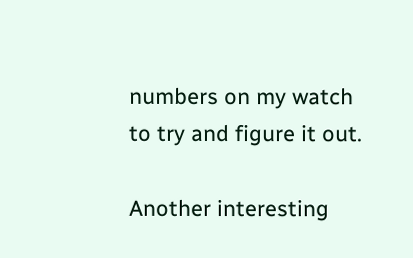numbers on my watch to try and figure it out.

Another interesting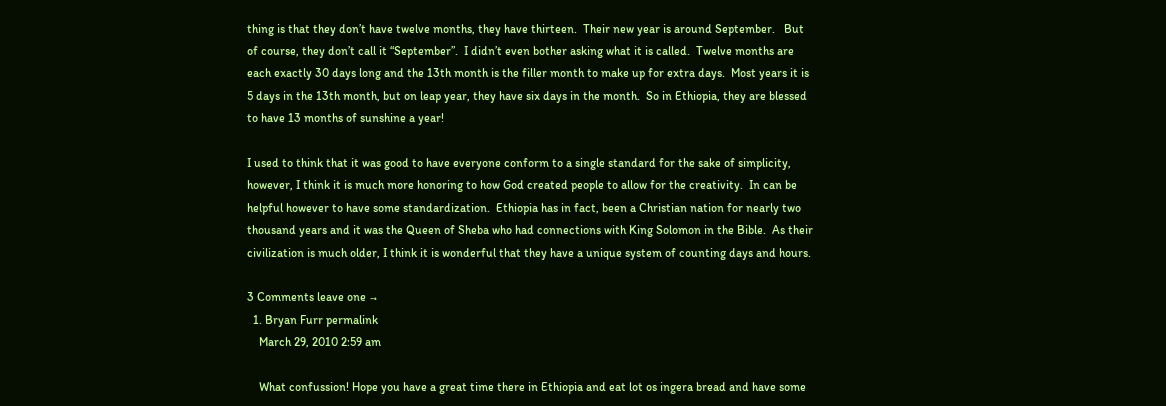thing is that they don’t have twelve months, they have thirteen.  Their new year is around September.   But of course, they don’t call it “September”.  I didn’t even bother asking what it is called.  Twelve months are each exactly 30 days long and the 13th month is the filler month to make up for extra days.  Most years it is 5 days in the 13th month, but on leap year, they have six days in the month.  So in Ethiopia, they are blessed to have 13 months of sunshine a year!

I used to think that it was good to have everyone conform to a single standard for the sake of simplicity, however, I think it is much more honoring to how God created people to allow for the creativity.  In can be helpful however to have some standardization.  Ethiopia has in fact, been a Christian nation for nearly two thousand years and it was the Queen of Sheba who had connections with King Solomon in the Bible.  As their civilization is much older, I think it is wonderful that they have a unique system of counting days and hours.

3 Comments leave one →
  1. Bryan Furr permalink
    March 29, 2010 2:59 am

    What confussion! Hope you have a great time there in Ethiopia and eat lot os ingera bread and have some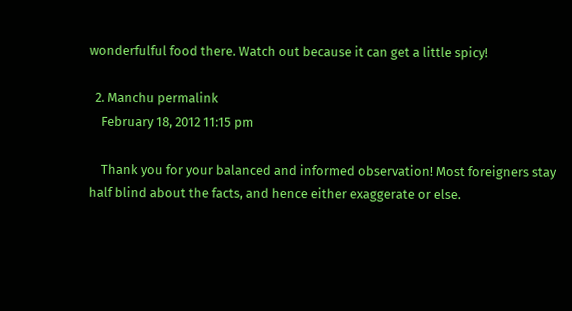wonderfulful food there. Watch out because it can get a little spicy!

  2. Manchu permalink
    February 18, 2012 11:15 pm

    Thank you for your balanced and informed observation! Most foreigners stay half blind about the facts, and hence either exaggerate or else.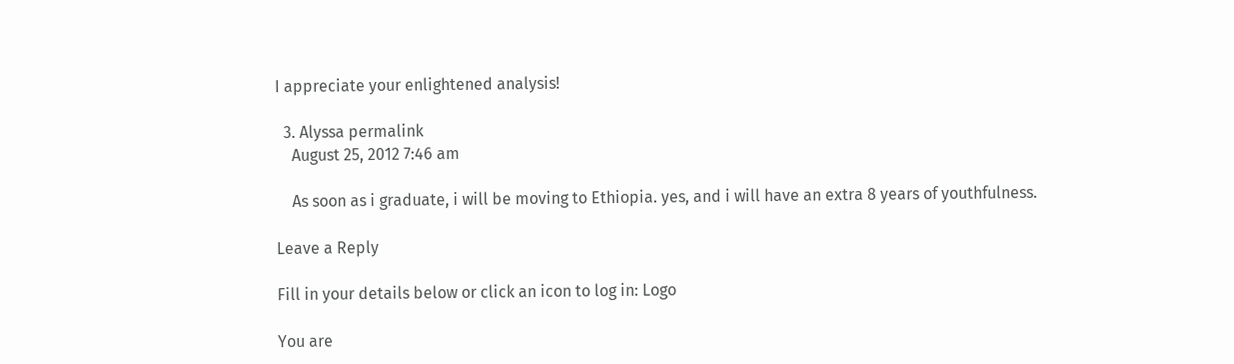I appreciate your enlightened analysis!

  3. Alyssa permalink
    August 25, 2012 7:46 am

    As soon as i graduate, i will be moving to Ethiopia. yes, and i will have an extra 8 years of youthfulness.

Leave a Reply

Fill in your details below or click an icon to log in: Logo

You are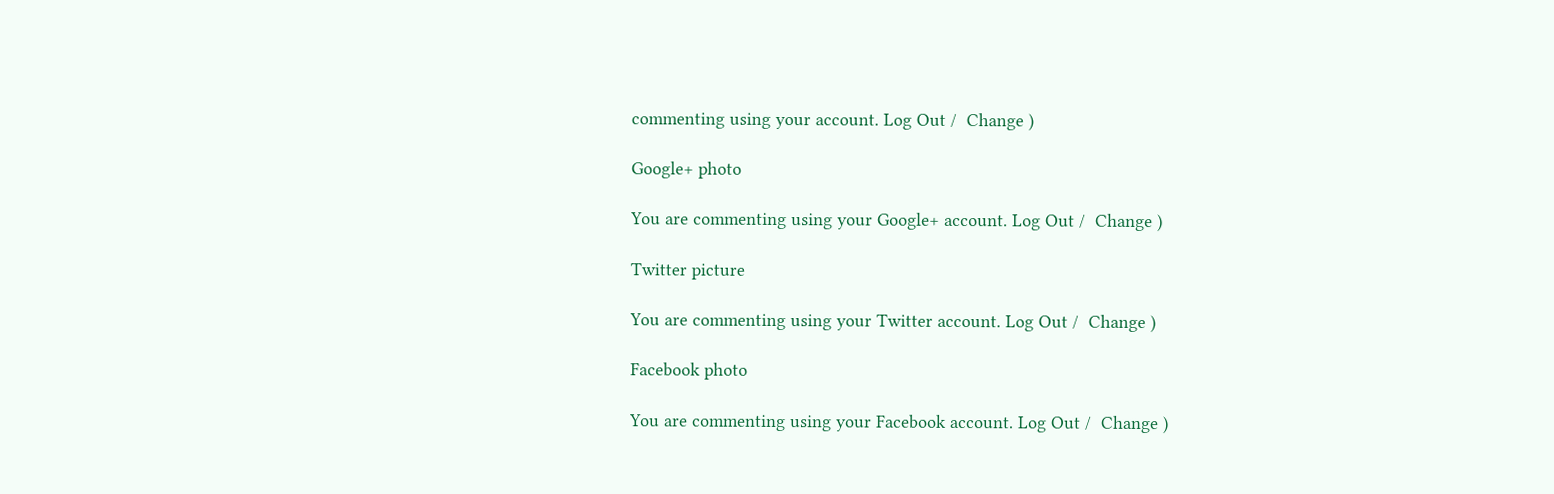commenting using your account. Log Out /  Change )

Google+ photo

You are commenting using your Google+ account. Log Out /  Change )

Twitter picture

You are commenting using your Twitter account. Log Out /  Change )

Facebook photo

You are commenting using your Facebook account. Log Out /  Change )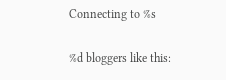Connecting to %s

%d bloggers like this: